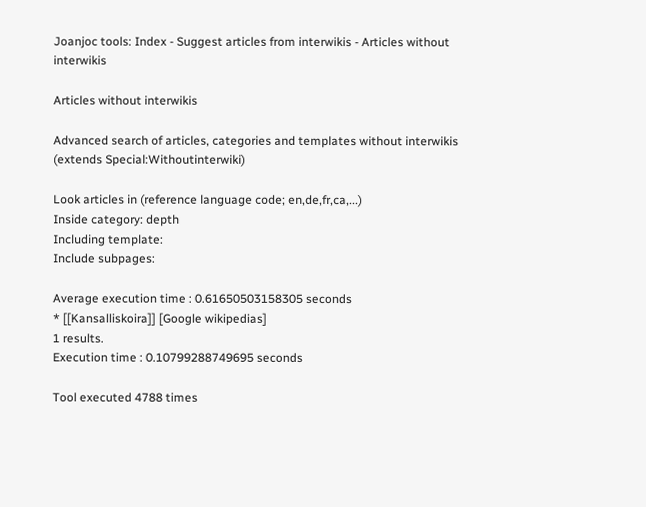Joanjoc tools: Index - Suggest articles from interwikis - Articles without interwikis

Articles without interwikis

Advanced search of articles, categories and templates without interwikis (extends Special:Withoutinterwiki)

Look articles in (reference language code; en,de,fr,ca,...)
Inside category: depth
Including template:
Include subpages:

Average execution time : 0.61650503158305 seconds
* [[Kansalliskoira]] [Google wikipedias]
1 results.
Execution time : 0.10799288749695 seconds

Tool executed 4788 times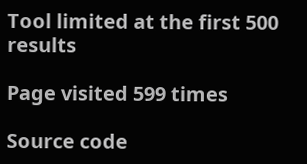Tool limited at the first 500 results

Page visited 599 times

Source code